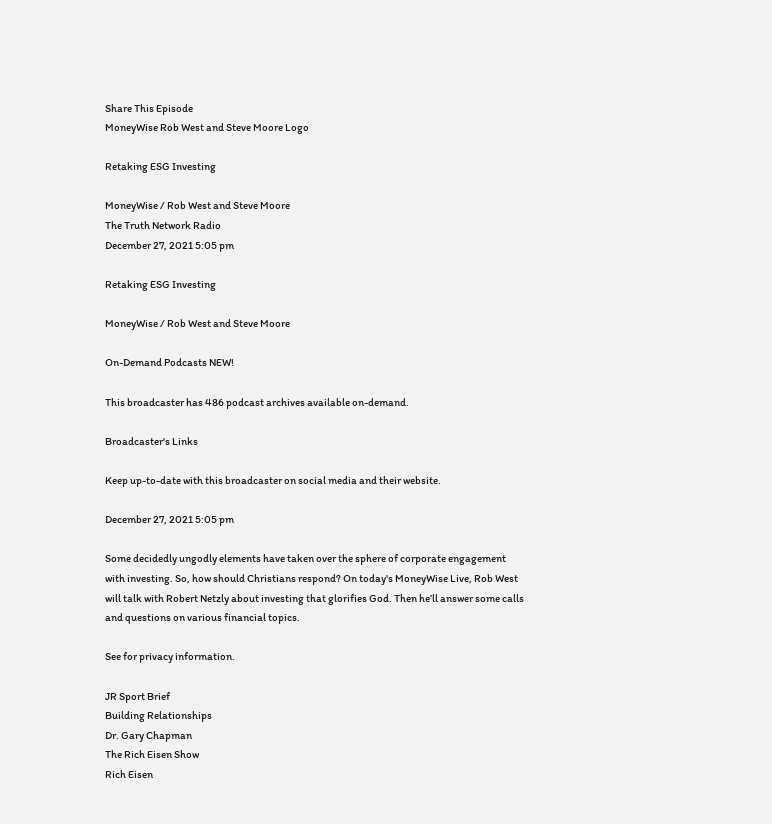Share This Episode
MoneyWise Rob West and Steve Moore Logo

Retaking ESG Investing

MoneyWise / Rob West and Steve Moore
The Truth Network Radio
December 27, 2021 5:05 pm

Retaking ESG Investing

MoneyWise / Rob West and Steve Moore

On-Demand Podcasts NEW!

This broadcaster has 486 podcast archives available on-demand.

Broadcaster's Links

Keep up-to-date with this broadcaster on social media and their website.

December 27, 2021 5:05 pm

Some decidedly ungodly elements have taken over the sphere of corporate engagement with investing. So, how should Christians respond? On today's MoneyWise Live, Rob West will talk with Robert Netzly about investing that glorifies God. Then he’ll answer some calls and questions on various financial topics.

See for privacy information.

JR Sport Brief
Building Relationships
Dr. Gary Chapman
The Rich Eisen Show
Rich Eisen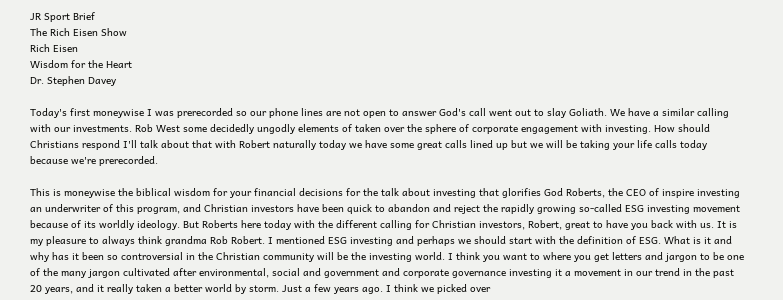JR Sport Brief
The Rich Eisen Show
Rich Eisen
Wisdom for the Heart
Dr. Stephen Davey

Today's first moneywise I was prerecorded so our phone lines are not open to answer God's call went out to slay Goliath. We have a similar calling with our investments. Rob West some decidedly ungodly elements of taken over the sphere of corporate engagement with investing. How should Christians respond I'll talk about that with Robert naturally today we have some great calls lined up but we will be taking your life calls today because we're prerecorded.

This is moneywise the biblical wisdom for your financial decisions for the talk about investing that glorifies God Roberts, the CEO of inspire investing an underwriter of this program, and Christian investors have been quick to abandon and reject the rapidly growing so-called ESG investing movement because of its worldly ideology. But Roberts here today with the different calling for Christian investors, Robert, great to have you back with us. It is my pleasure to always think grandma Rob Robert. I mentioned ESG investing and perhaps we should start with the definition of ESG. What is it and why has it been so controversial in the Christian community will be the investing world. I think you want to where you get letters and jargon to be one of the many jargon cultivated after environmental, social and government and corporate governance investing it a movement in our trend in the past 20 years, and it really taken a better world by storm. Just a few years ago. I think we picked over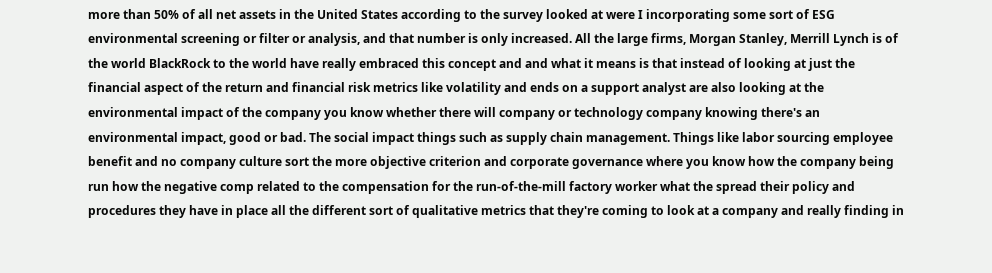more than 50% of all net assets in the United States according to the survey looked at were I incorporating some sort of ESG environmental screening or filter or analysis, and that number is only increased. All the large firms, Morgan Stanley, Merrill Lynch is of the world BlackRock to the world have really embraced this concept and and what it means is that instead of looking at just the financial aspect of the return and financial risk metrics like volatility and ends on a support analyst are also looking at the environmental impact of the company you know whether there will company or technology company knowing there's an environmental impact, good or bad. The social impact things such as supply chain management. Things like labor sourcing employee benefit and no company culture sort the more objective criterion and corporate governance where you know how the company being run how the negative comp related to the compensation for the run-of-the-mill factory worker what the spread their policy and procedures they have in place all the different sort of qualitative metrics that they're coming to look at a company and really finding in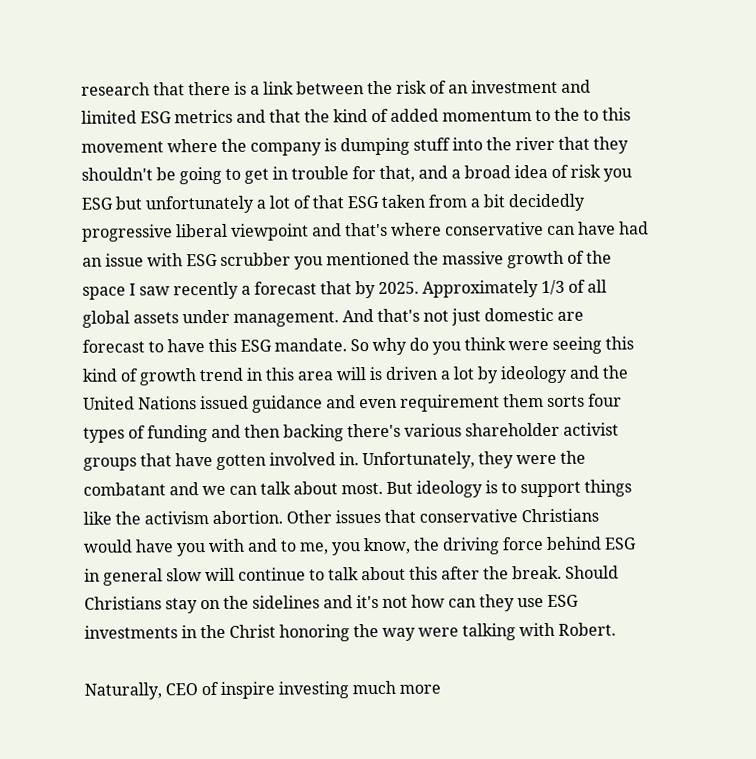research that there is a link between the risk of an investment and limited ESG metrics and that the kind of added momentum to the to this movement where the company is dumping stuff into the river that they shouldn't be going to get in trouble for that, and a broad idea of risk you ESG but unfortunately a lot of that ESG taken from a bit decidedly progressive liberal viewpoint and that's where conservative can have had an issue with ESG scrubber you mentioned the massive growth of the space I saw recently a forecast that by 2025. Approximately 1/3 of all global assets under management. And that's not just domestic are forecast to have this ESG mandate. So why do you think were seeing this kind of growth trend in this area will is driven a lot by ideology and the United Nations issued guidance and even requirement them sorts four types of funding and then backing there's various shareholder activist groups that have gotten involved in. Unfortunately, they were the combatant and we can talk about most. But ideology is to support things like the activism abortion. Other issues that conservative Christians would have you with and to me, you know, the driving force behind ESG in general slow will continue to talk about this after the break. Should Christians stay on the sidelines and it's not how can they use ESG investments in the Christ honoring the way were talking with Robert.

Naturally, CEO of inspire investing much more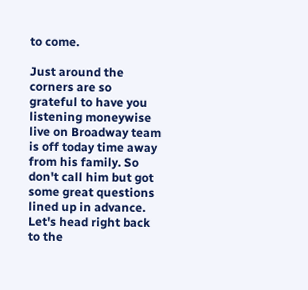to come.

Just around the corners are so grateful to have you listening moneywise live on Broadway team is off today time away from his family. So don't call him but got some great questions lined up in advance. Let's head right back to the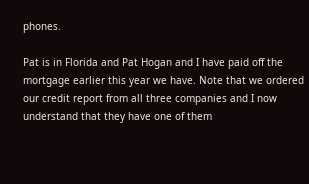phones.

Pat is in Florida and Pat Hogan and I have paid off the mortgage earlier this year we have. Note that we ordered our credit report from all three companies and I now understand that they have one of them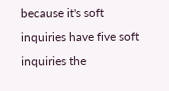because it's soft inquiries have five soft inquiries the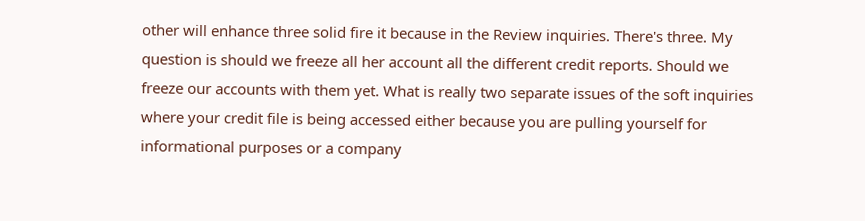other will enhance three solid fire it because in the Review inquiries. There's three. My question is should we freeze all her account all the different credit reports. Should we freeze our accounts with them yet. What is really two separate issues of the soft inquiries where your credit file is being accessed either because you are pulling yourself for informational purposes or a company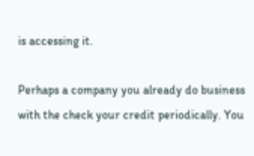is accessing it.

Perhaps a company you already do business with the check your credit periodically. You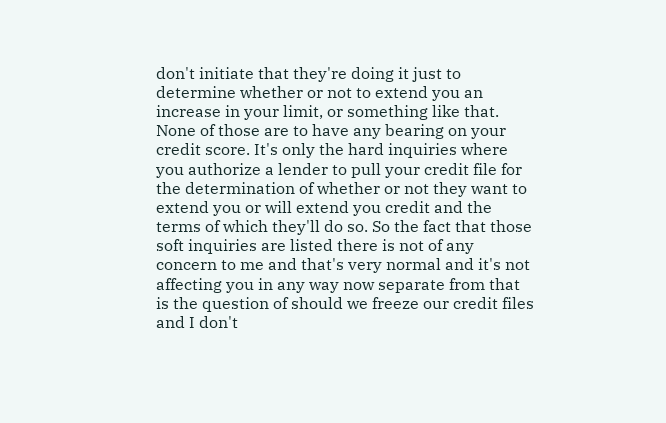don't initiate that they're doing it just to determine whether or not to extend you an increase in your limit, or something like that. None of those are to have any bearing on your credit score. It's only the hard inquiries where you authorize a lender to pull your credit file for the determination of whether or not they want to extend you or will extend you credit and the terms of which they'll do so. So the fact that those soft inquiries are listed there is not of any concern to me and that's very normal and it's not affecting you in any way now separate from that is the question of should we freeze our credit files and I don't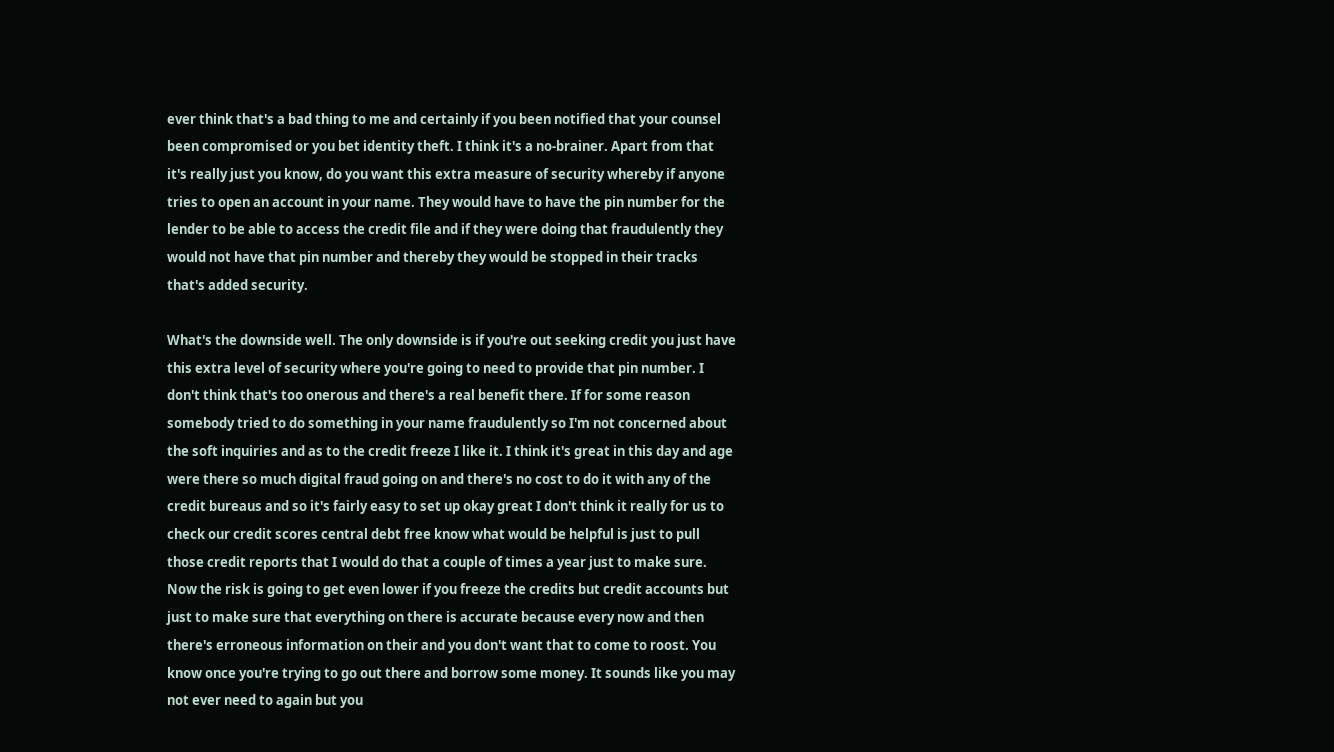ever think that's a bad thing to me and certainly if you been notified that your counsel been compromised or you bet identity theft. I think it's a no-brainer. Apart from that it's really just you know, do you want this extra measure of security whereby if anyone tries to open an account in your name. They would have to have the pin number for the lender to be able to access the credit file and if they were doing that fraudulently they would not have that pin number and thereby they would be stopped in their tracks that's added security.

What's the downside well. The only downside is if you're out seeking credit you just have this extra level of security where you're going to need to provide that pin number. I don't think that's too onerous and there's a real benefit there. If for some reason somebody tried to do something in your name fraudulently so I'm not concerned about the soft inquiries and as to the credit freeze I like it. I think it's great in this day and age were there so much digital fraud going on and there's no cost to do it with any of the credit bureaus and so it's fairly easy to set up okay great I don't think it really for us to check our credit scores central debt free know what would be helpful is just to pull those credit reports that I would do that a couple of times a year just to make sure. Now the risk is going to get even lower if you freeze the credits but credit accounts but just to make sure that everything on there is accurate because every now and then there's erroneous information on their and you don't want that to come to roost. You know once you're trying to go out there and borrow some money. It sounds like you may not ever need to again but you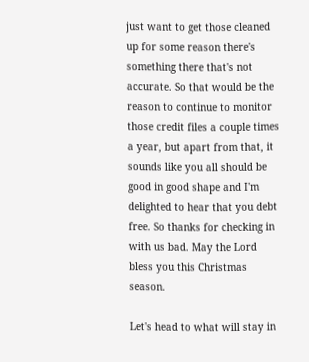just want to get those cleaned up for some reason there's something there that's not accurate. So that would be the reason to continue to monitor those credit files a couple times a year, but apart from that, it sounds like you all should be good in good shape and I'm delighted to hear that you debt free. So thanks for checking in with us bad. May the Lord bless you this Christmas season.

Let's head to what will stay in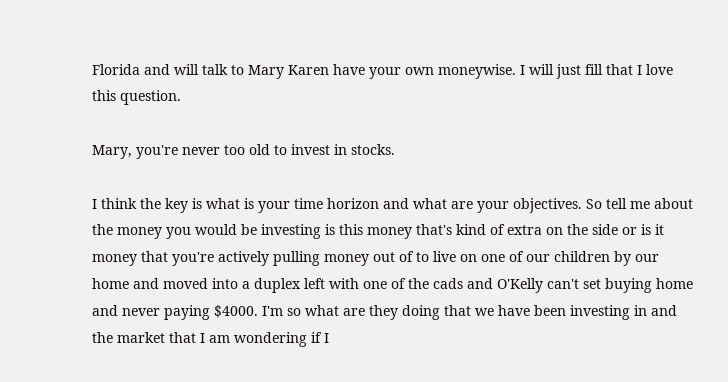Florida and will talk to Mary Karen have your own moneywise. I will just fill that I love this question.

Mary, you're never too old to invest in stocks.

I think the key is what is your time horizon and what are your objectives. So tell me about the money you would be investing is this money that's kind of extra on the side or is it money that you're actively pulling money out of to live on one of our children by our home and moved into a duplex left with one of the cads and O'Kelly can't set buying home and never paying $4000. I'm so what are they doing that we have been investing in and the market that I am wondering if I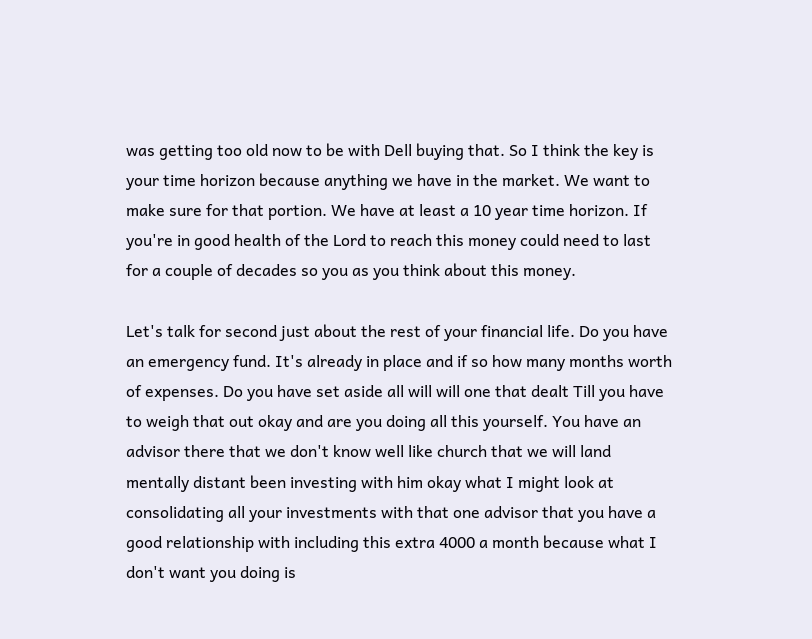was getting too old now to be with Dell buying that. So I think the key is your time horizon because anything we have in the market. We want to make sure for that portion. We have at least a 10 year time horizon. If you're in good health of the Lord to reach this money could need to last for a couple of decades so you as you think about this money.

Let's talk for second just about the rest of your financial life. Do you have an emergency fund. It's already in place and if so how many months worth of expenses. Do you have set aside all will will one that dealt Till you have to weigh that out okay and are you doing all this yourself. You have an advisor there that we don't know well like church that we will land mentally distant been investing with him okay what I might look at consolidating all your investments with that one advisor that you have a good relationship with including this extra 4000 a month because what I don't want you doing is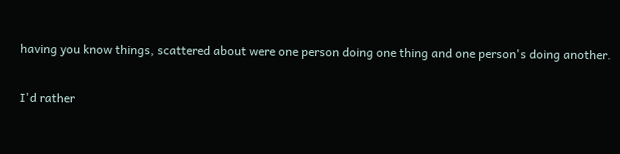having you know things, scattered about were one person doing one thing and one person's doing another.

I'd rather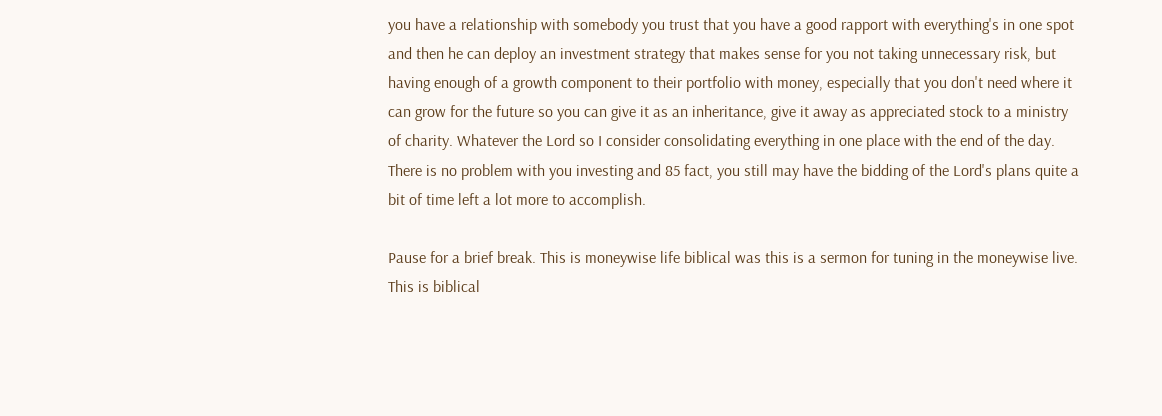you have a relationship with somebody you trust that you have a good rapport with everything's in one spot and then he can deploy an investment strategy that makes sense for you not taking unnecessary risk, but having enough of a growth component to their portfolio with money, especially that you don't need where it can grow for the future so you can give it as an inheritance, give it away as appreciated stock to a ministry of charity. Whatever the Lord so I consider consolidating everything in one place with the end of the day. There is no problem with you investing and 85 fact, you still may have the bidding of the Lord's plans quite a bit of time left a lot more to accomplish.

Pause for a brief break. This is moneywise life biblical was this is a sermon for tuning in the moneywise live. This is biblical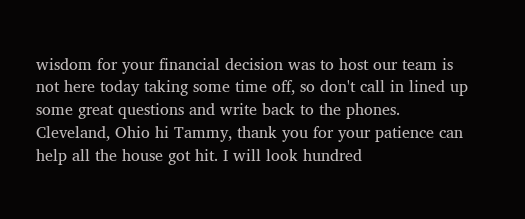wisdom for your financial decision was to host our team is not here today taking some time off, so don't call in lined up some great questions and write back to the phones. Cleveland, Ohio hi Tammy, thank you for your patience can help all the house got hit. I will look hundred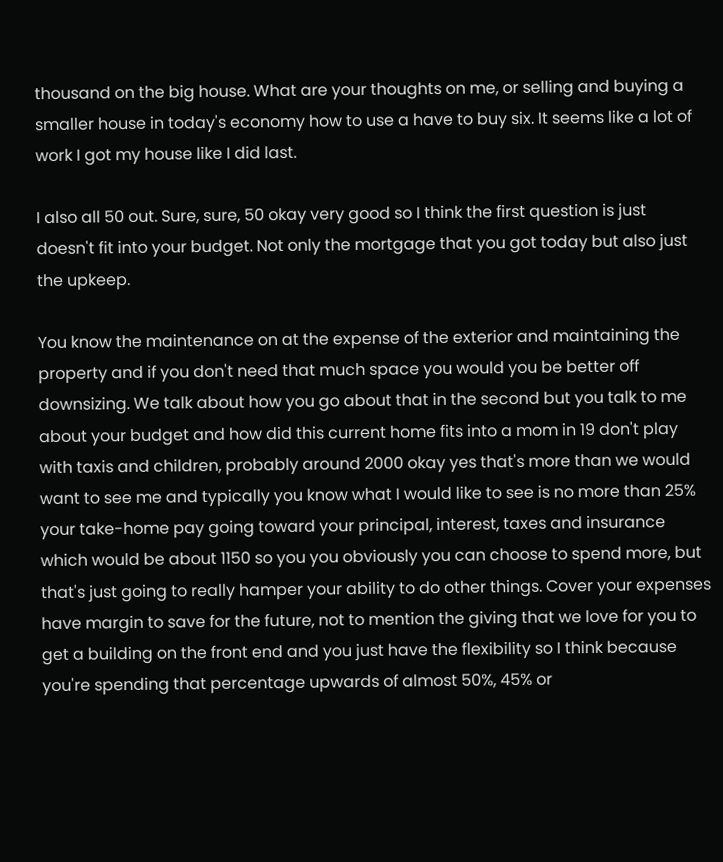thousand on the big house. What are your thoughts on me, or selling and buying a smaller house in today's economy how to use a have to buy six. It seems like a lot of work I got my house like I did last.

I also all 50 out. Sure, sure, 50 okay very good so I think the first question is just doesn't fit into your budget. Not only the mortgage that you got today but also just the upkeep.

You know the maintenance on at the expense of the exterior and maintaining the property and if you don't need that much space you would you be better off downsizing. We talk about how you go about that in the second but you talk to me about your budget and how did this current home fits into a mom in 19 don't play with taxis and children, probably around 2000 okay yes that's more than we would want to see me and typically you know what I would like to see is no more than 25% your take-home pay going toward your principal, interest, taxes and insurance which would be about 1150 so you you obviously you can choose to spend more, but that's just going to really hamper your ability to do other things. Cover your expenses have margin to save for the future, not to mention the giving that we love for you to get a building on the front end and you just have the flexibility so I think because you're spending that percentage upwards of almost 50%, 45% or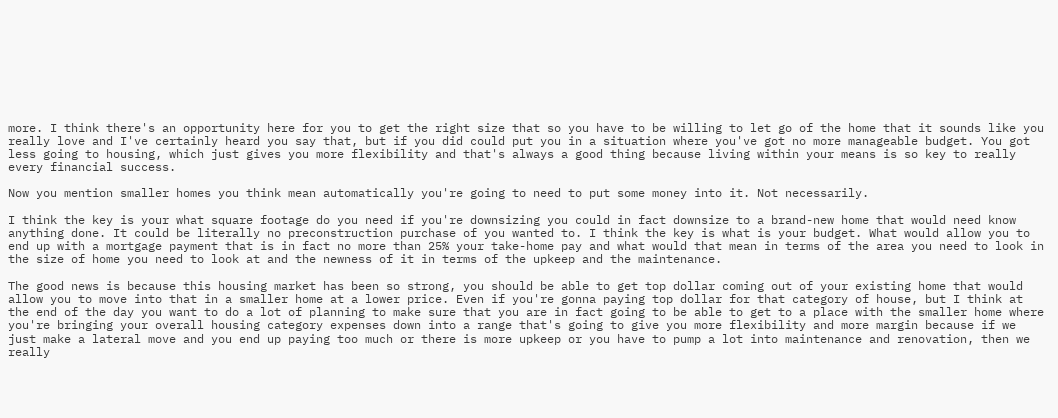more. I think there's an opportunity here for you to get the right size that so you have to be willing to let go of the home that it sounds like you really love and I've certainly heard you say that, but if you did could put you in a situation where you've got no more manageable budget. You got less going to housing, which just gives you more flexibility and that's always a good thing because living within your means is so key to really every financial success.

Now you mention smaller homes you think mean automatically you're going to need to put some money into it. Not necessarily.

I think the key is your what square footage do you need if you're downsizing you could in fact downsize to a brand-new home that would need know anything done. It could be literally no preconstruction purchase of you wanted to. I think the key is what is your budget. What would allow you to end up with a mortgage payment that is in fact no more than 25% your take-home pay and what would that mean in terms of the area you need to look in the size of home you need to look at and the newness of it in terms of the upkeep and the maintenance.

The good news is because this housing market has been so strong, you should be able to get top dollar coming out of your existing home that would allow you to move into that in a smaller home at a lower price. Even if you're gonna paying top dollar for that category of house, but I think at the end of the day you want to do a lot of planning to make sure that you are in fact going to be able to get to a place with the smaller home where you're bringing your overall housing category expenses down into a range that's going to give you more flexibility and more margin because if we just make a lateral move and you end up paying too much or there is more upkeep or you have to pump a lot into maintenance and renovation, then we really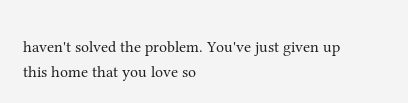haven't solved the problem. You've just given up this home that you love so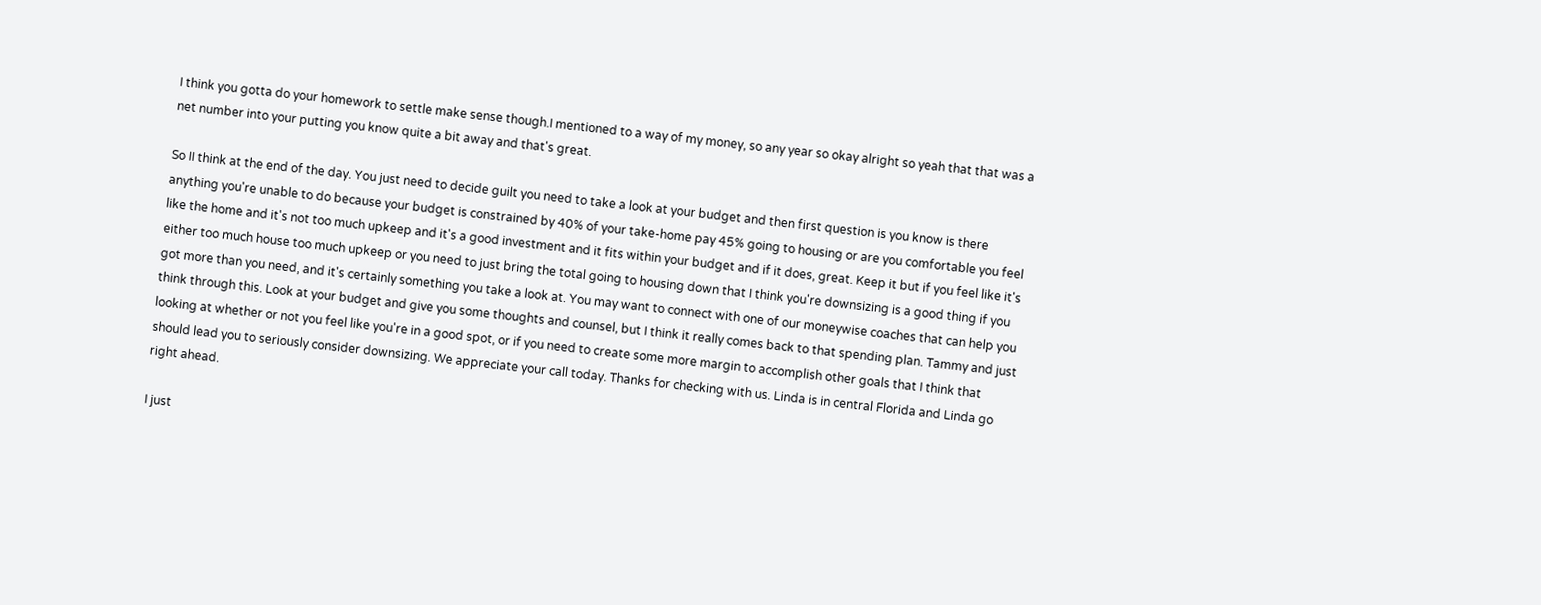I think you gotta do your homework to settle make sense though.I mentioned to a way of my money, so any year so okay alright so yeah that that was a net number into your putting you know quite a bit away and that's great.

So II think at the end of the day. You just need to decide guilt you need to take a look at your budget and then first question is you know is there anything you're unable to do because your budget is constrained by 40% of your take-home pay 45% going to housing or are you comfortable you feel like the home and it's not too much upkeep and it's a good investment and it fits within your budget and if it does, great. Keep it but if you feel like it's either too much house too much upkeep or you need to just bring the total going to housing down that I think you're downsizing is a good thing if you got more than you need, and it's certainly something you take a look at. You may want to connect with one of our moneywise coaches that can help you think through this. Look at your budget and give you some thoughts and counsel, but I think it really comes back to that spending plan. Tammy and just looking at whether or not you feel like you're in a good spot, or if you need to create some more margin to accomplish other goals that I think that should lead you to seriously consider downsizing. We appreciate your call today. Thanks for checking with us. Linda is in central Florida and Linda go right ahead.

I just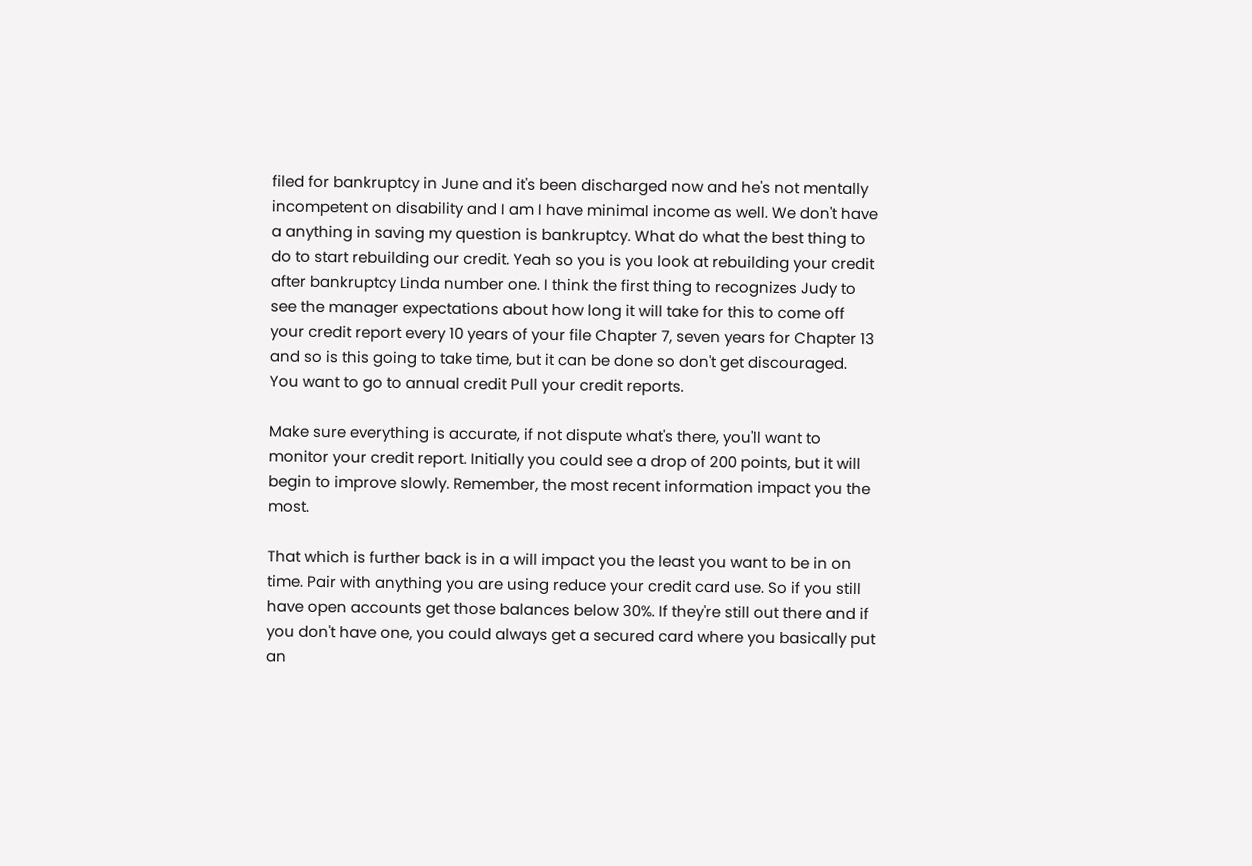filed for bankruptcy in June and it's been discharged now and he's not mentally incompetent on disability and I am I have minimal income as well. We don't have a anything in saving my question is bankruptcy. What do what the best thing to do to start rebuilding our credit. Yeah so you is you look at rebuilding your credit after bankruptcy Linda number one. I think the first thing to recognizes Judy to see the manager expectations about how long it will take for this to come off your credit report every 10 years of your file Chapter 7, seven years for Chapter 13 and so is this going to take time, but it can be done so don't get discouraged. You want to go to annual credit Pull your credit reports.

Make sure everything is accurate, if not dispute what's there, you'll want to monitor your credit report. Initially you could see a drop of 200 points, but it will begin to improve slowly. Remember, the most recent information impact you the most.

That which is further back is in a will impact you the least you want to be in on time. Pair with anything you are using reduce your credit card use. So if you still have open accounts get those balances below 30%. If they're still out there and if you don't have one, you could always get a secured card where you basically put an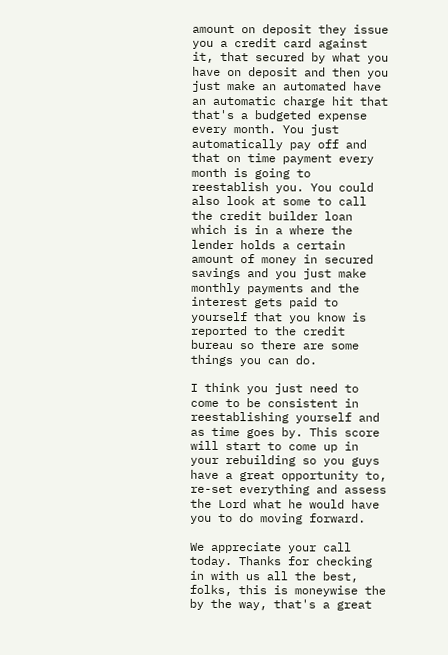amount on deposit they issue you a credit card against it, that secured by what you have on deposit and then you just make an automated have an automatic charge hit that that's a budgeted expense every month. You just automatically pay off and that on time payment every month is going to reestablish you. You could also look at some to call the credit builder loan which is in a where the lender holds a certain amount of money in secured savings and you just make monthly payments and the interest gets paid to yourself that you know is reported to the credit bureau so there are some things you can do.

I think you just need to come to be consistent in reestablishing yourself and as time goes by. This score will start to come up in your rebuilding so you guys have a great opportunity to, re-set everything and assess the Lord what he would have you to do moving forward.

We appreciate your call today. Thanks for checking in with us all the best, folks, this is moneywise the by the way, that's a great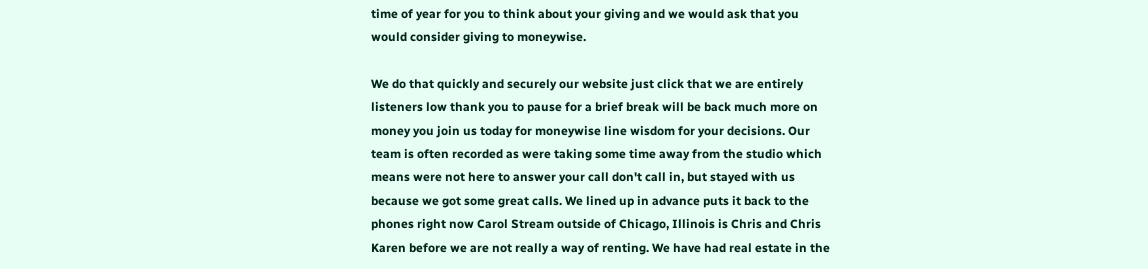time of year for you to think about your giving and we would ask that you would consider giving to moneywise.

We do that quickly and securely our website just click that we are entirely listeners low thank you to pause for a brief break will be back much more on money you join us today for moneywise line wisdom for your decisions. Our team is often recorded as were taking some time away from the studio which means were not here to answer your call don't call in, but stayed with us because we got some great calls. We lined up in advance puts it back to the phones right now Carol Stream outside of Chicago, Illinois is Chris and Chris Karen before we are not really a way of renting. We have had real estate in the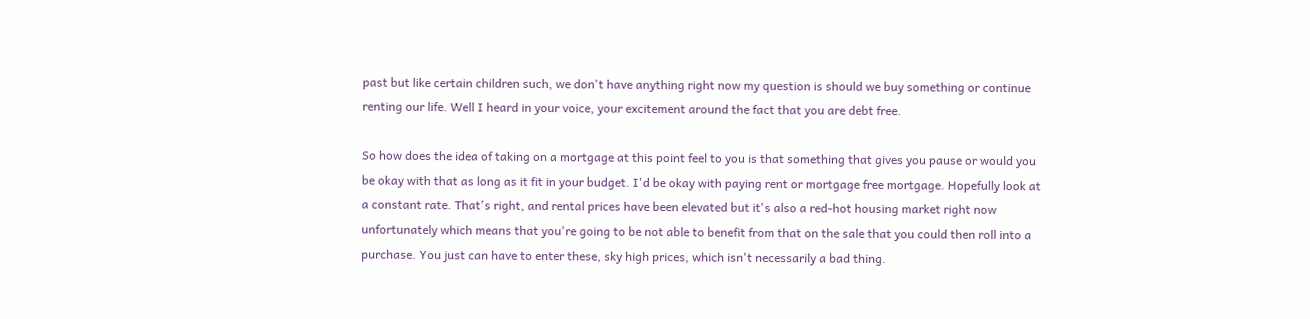past but like certain children such, we don't have anything right now my question is should we buy something or continue renting our life. Well I heard in your voice, your excitement around the fact that you are debt free.

So how does the idea of taking on a mortgage at this point feel to you is that something that gives you pause or would you be okay with that as long as it fit in your budget. I'd be okay with paying rent or mortgage free mortgage. Hopefully look at a constant rate. That's right, and rental prices have been elevated but it's also a red-hot housing market right now unfortunately which means that you're going to be not able to benefit from that on the sale that you could then roll into a purchase. You just can have to enter these, sky high prices, which isn't necessarily a bad thing.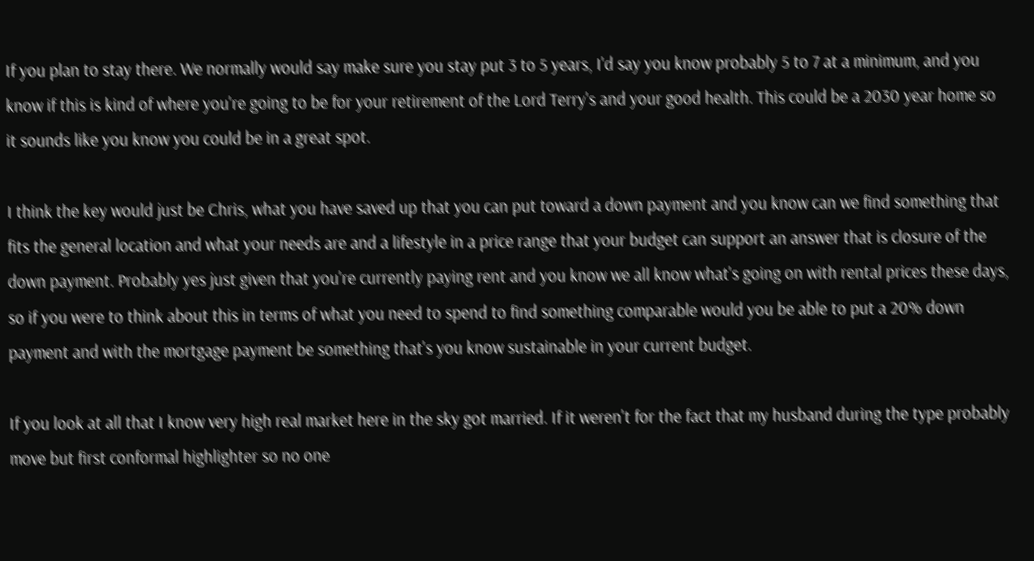If you plan to stay there. We normally would say make sure you stay put 3 to 5 years, I'd say you know probably 5 to 7 at a minimum, and you know if this is kind of where you're going to be for your retirement of the Lord Terry's and your good health. This could be a 2030 year home so it sounds like you know you could be in a great spot.

I think the key would just be Chris, what you have saved up that you can put toward a down payment and you know can we find something that fits the general location and what your needs are and a lifestyle in a price range that your budget can support an answer that is closure of the down payment. Probably yes just given that you're currently paying rent and you know we all know what's going on with rental prices these days, so if you were to think about this in terms of what you need to spend to find something comparable would you be able to put a 20% down payment and with the mortgage payment be something that's you know sustainable in your current budget.

If you look at all that I know very high real market here in the sky got married. If it weren't for the fact that my husband during the type probably move but first conformal highlighter so no one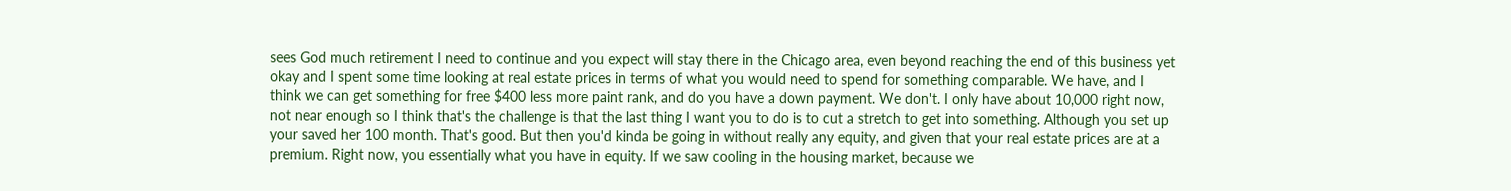sees God much retirement I need to continue and you expect will stay there in the Chicago area, even beyond reaching the end of this business yet okay and I spent some time looking at real estate prices in terms of what you would need to spend for something comparable. We have, and I think we can get something for free $400 less more paint rank, and do you have a down payment. We don't. I only have about 10,000 right now, not near enough so I think that's the challenge is that the last thing I want you to do is to cut a stretch to get into something. Although you set up your saved her 100 month. That's good. But then you'd kinda be going in without really any equity, and given that your real estate prices are at a premium. Right now, you essentially what you have in equity. If we saw cooling in the housing market, because we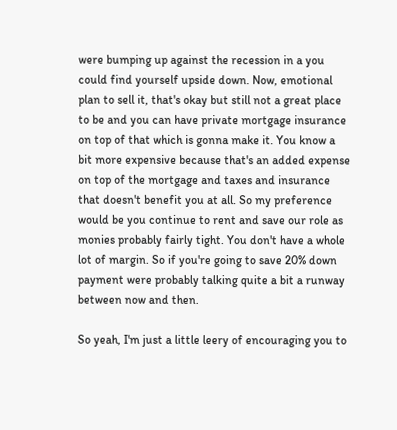were bumping up against the recession in a you could find yourself upside down. Now, emotional plan to sell it, that's okay but still not a great place to be and you can have private mortgage insurance on top of that which is gonna make it. You know a bit more expensive because that's an added expense on top of the mortgage and taxes and insurance that doesn't benefit you at all. So my preference would be you continue to rent and save our role as monies probably fairly tight. You don't have a whole lot of margin. So if you're going to save 20% down payment were probably talking quite a bit a runway between now and then.

So yeah, I'm just a little leery of encouraging you to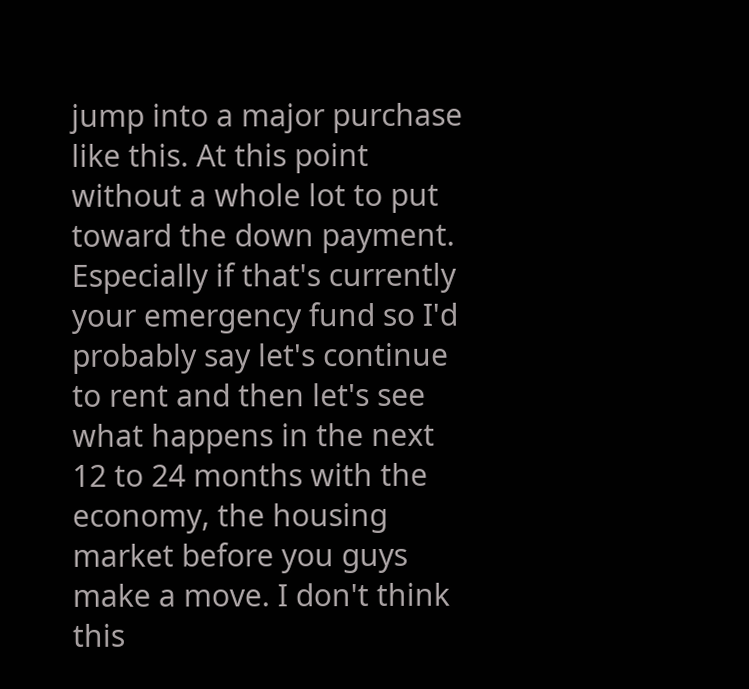jump into a major purchase like this. At this point without a whole lot to put toward the down payment. Especially if that's currently your emergency fund so I'd probably say let's continue to rent and then let's see what happens in the next 12 to 24 months with the economy, the housing market before you guys make a move. I don't think this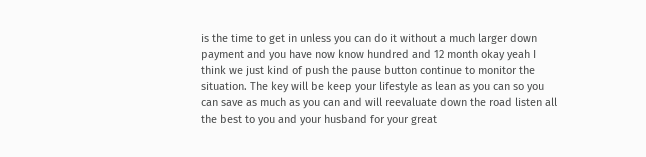is the time to get in unless you can do it without a much larger down payment and you have now know hundred and 12 month okay yeah I think we just kind of push the pause button continue to monitor the situation. The key will be keep your lifestyle as lean as you can so you can save as much as you can and will reevaluate down the road listen all the best to you and your husband for your great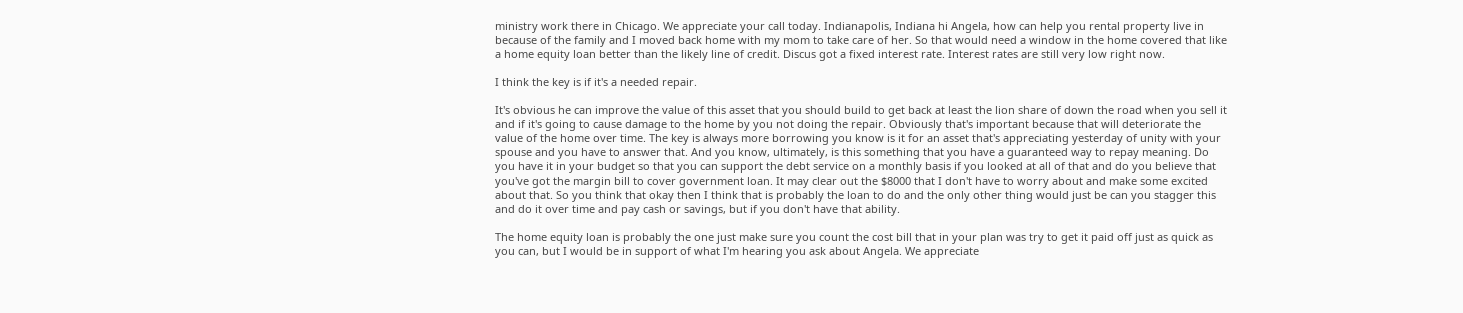ministry work there in Chicago. We appreciate your call today. Indianapolis, Indiana hi Angela, how can help you rental property live in because of the family and I moved back home with my mom to take care of her. So that would need a window in the home covered that like a home equity loan better than the likely line of credit. Discus got a fixed interest rate. Interest rates are still very low right now.

I think the key is if it's a needed repair.

It's obvious he can improve the value of this asset that you should build to get back at least the lion share of down the road when you sell it and if it's going to cause damage to the home by you not doing the repair. Obviously that's important because that will deteriorate the value of the home over time. The key is always more borrowing you know is it for an asset that's appreciating yesterday of unity with your spouse and you have to answer that. And you know, ultimately, is this something that you have a guaranteed way to repay meaning. Do you have it in your budget so that you can support the debt service on a monthly basis if you looked at all of that and do you believe that you've got the margin bill to cover government loan. It may clear out the $8000 that I don't have to worry about and make some excited about that. So you think that okay then I think that is probably the loan to do and the only other thing would just be can you stagger this and do it over time and pay cash or savings, but if you don't have that ability.

The home equity loan is probably the one just make sure you count the cost bill that in your plan was try to get it paid off just as quick as you can, but I would be in support of what I'm hearing you ask about Angela. We appreciate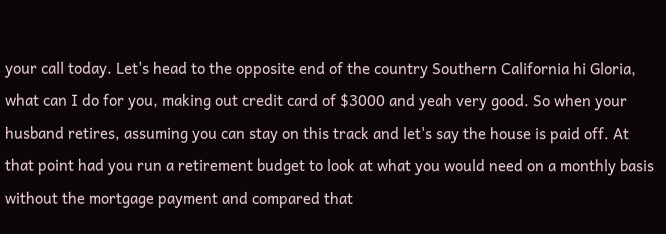your call today. Let's head to the opposite end of the country Southern California hi Gloria, what can I do for you, making out credit card of $3000 and yeah very good. So when your husband retires, assuming you can stay on this track and let's say the house is paid off. At that point had you run a retirement budget to look at what you would need on a monthly basis without the mortgage payment and compared that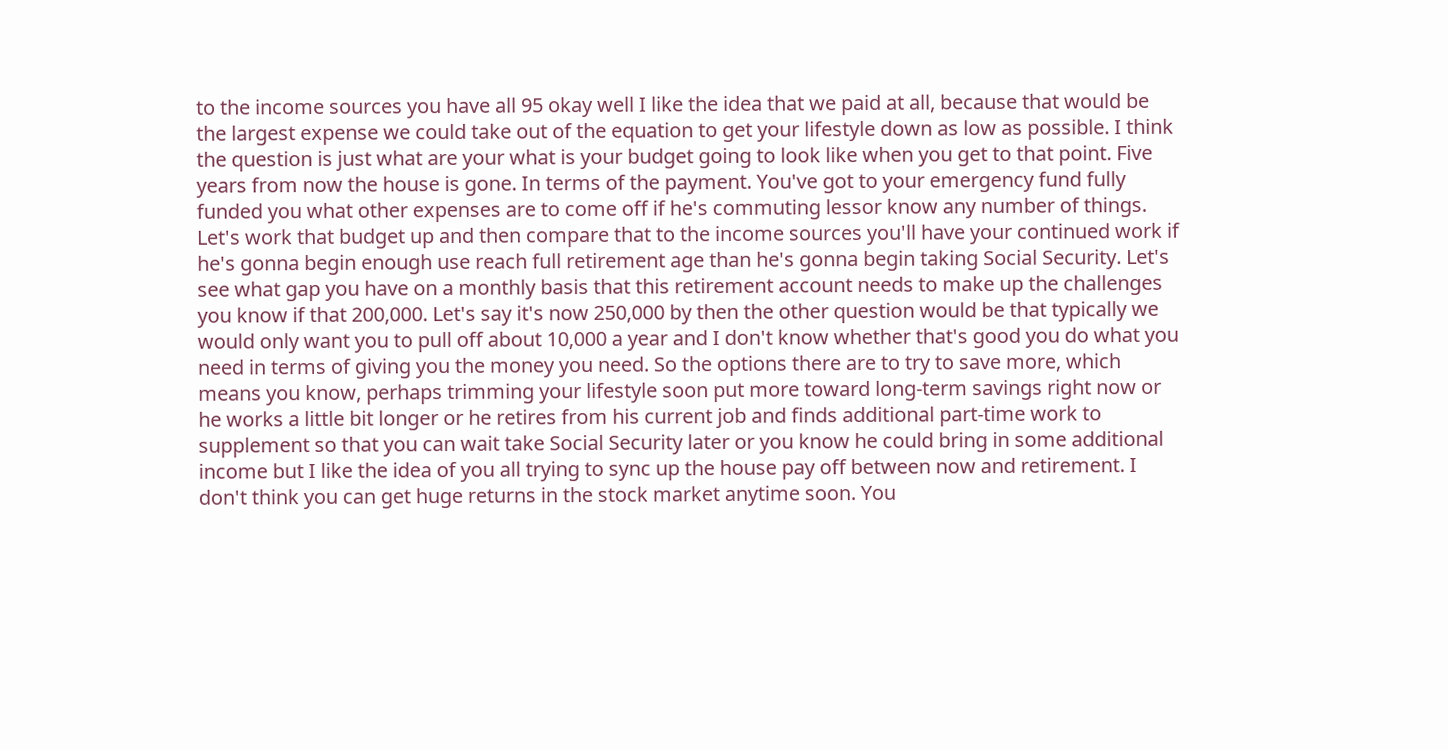to the income sources you have all 95 okay well I like the idea that we paid at all, because that would be the largest expense we could take out of the equation to get your lifestyle down as low as possible. I think the question is just what are your what is your budget going to look like when you get to that point. Five years from now the house is gone. In terms of the payment. You've got to your emergency fund fully funded you what other expenses are to come off if he's commuting lessor know any number of things. Let's work that budget up and then compare that to the income sources you'll have your continued work if he's gonna begin enough use reach full retirement age than he's gonna begin taking Social Security. Let's see what gap you have on a monthly basis that this retirement account needs to make up the challenges you know if that 200,000. Let's say it's now 250,000 by then the other question would be that typically we would only want you to pull off about 10,000 a year and I don't know whether that's good you do what you need in terms of giving you the money you need. So the options there are to try to save more, which means you know, perhaps trimming your lifestyle soon put more toward long-term savings right now or he works a little bit longer or he retires from his current job and finds additional part-time work to supplement so that you can wait take Social Security later or you know he could bring in some additional income but I like the idea of you all trying to sync up the house pay off between now and retirement. I don't think you can get huge returns in the stock market anytime soon. You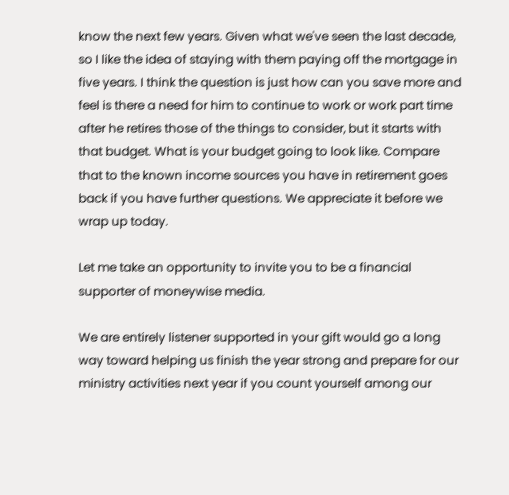know the next few years. Given what we've seen the last decade, so I like the idea of staying with them paying off the mortgage in five years. I think the question is just how can you save more and feel is there a need for him to continue to work or work part time after he retires those of the things to consider, but it starts with that budget. What is your budget going to look like. Compare that to the known income sources you have in retirement goes back if you have further questions. We appreciate it before we wrap up today.

Let me take an opportunity to invite you to be a financial supporter of moneywise media.

We are entirely listener supported in your gift would go a long way toward helping us finish the year strong and prepare for our ministry activities next year if you count yourself among our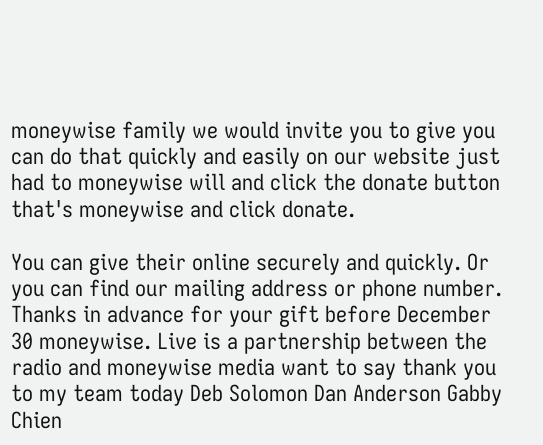moneywise family we would invite you to give you can do that quickly and easily on our website just had to moneywise will and click the donate button that's moneywise and click donate.

You can give their online securely and quickly. Or you can find our mailing address or phone number. Thanks in advance for your gift before December 30 moneywise. Live is a partnership between the radio and moneywise media want to say thank you to my team today Deb Solomon Dan Anderson Gabby Chien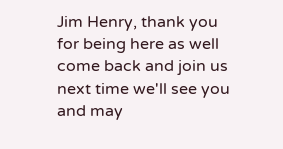Jim Henry, thank you for being here as well come back and join us next time we'll see you and may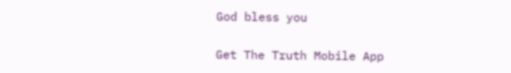God bless you

Get The Truth Mobile App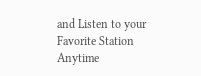and Listen to your Favorite Station Anytime